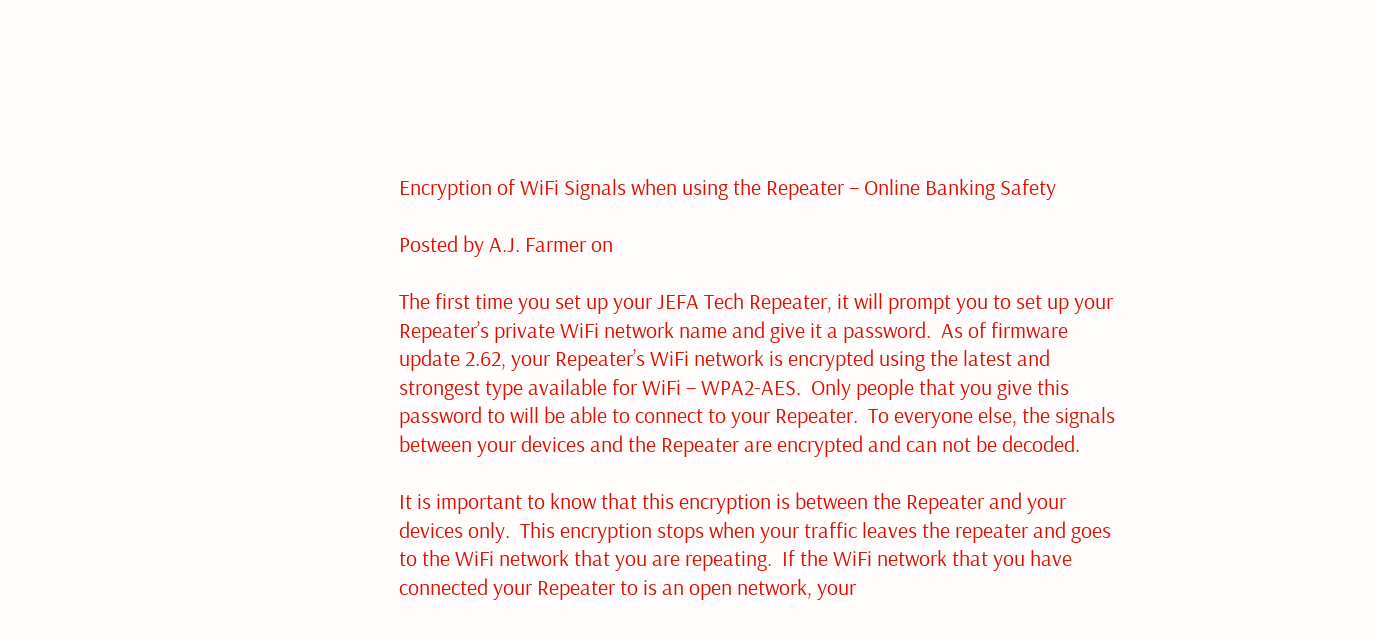Encryption of WiFi Signals when using the Repeater – Online Banking Safety

Posted by A.J. Farmer on

The first time you set up your JEFA Tech Repeater, it will prompt you to set up your Repeater’s private WiFi network name and give it a password.  As of firmware update 2.62, your Repeater’s WiFi network is encrypted using the latest and strongest type available for WiFi – WPA2-AES.  Only people that you give this password to will be able to connect to your Repeater.  To everyone else, the signals between your devices and the Repeater are encrypted and can not be decoded.

It is important to know that this encryption is between the Repeater and your devices only.  This encryption stops when your traffic leaves the repeater and goes to the WiFi network that you are repeating.  If the WiFi network that you have connected your Repeater to is an open network, your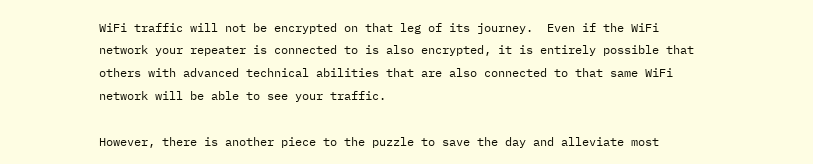WiFi traffic will not be encrypted on that leg of its journey.  Even if the WiFi network your repeater is connected to is also encrypted, it is entirely possible that others with advanced technical abilities that are also connected to that same WiFi network will be able to see your traffic.

However, there is another piece to the puzzle to save the day and alleviate most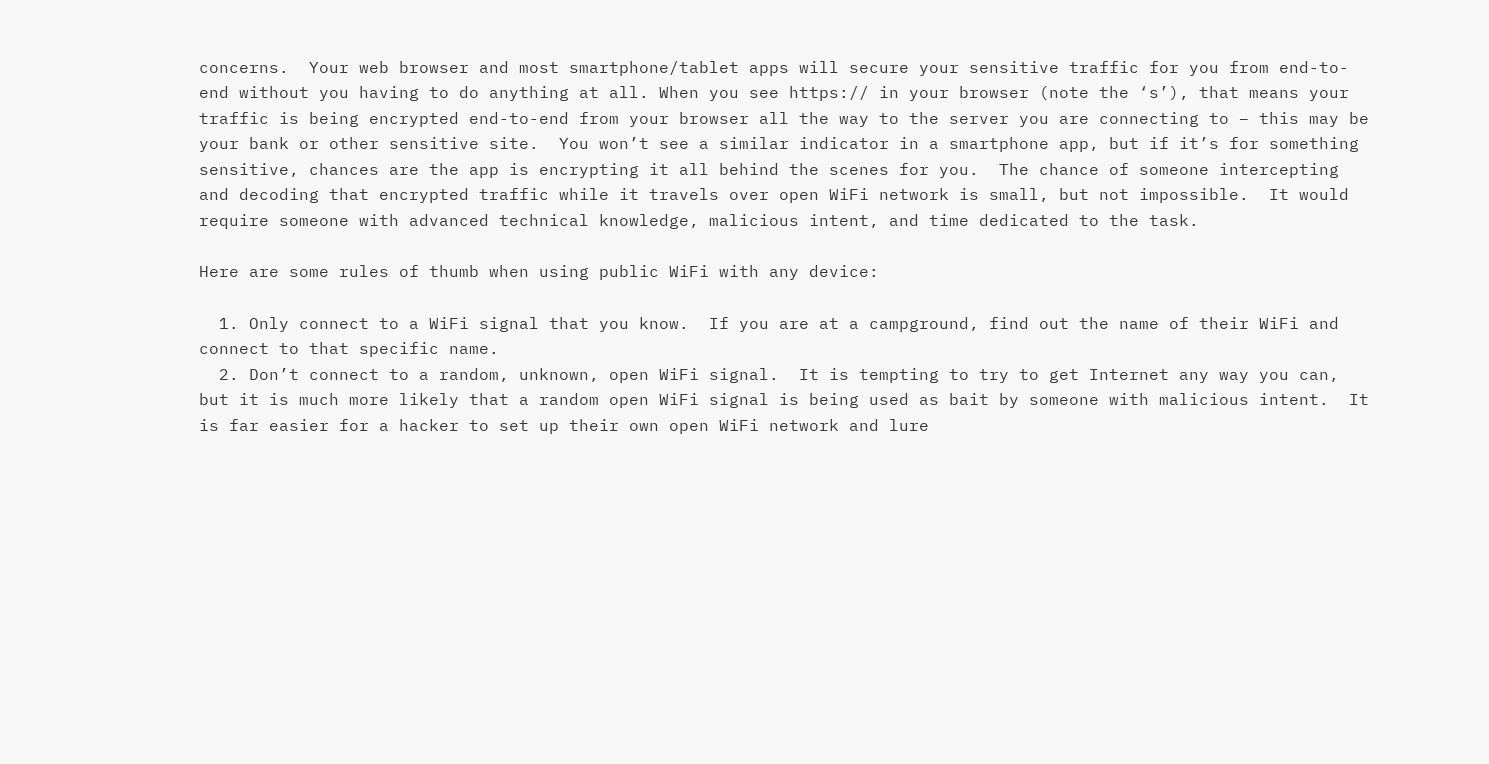concerns.  Your web browser and most smartphone/tablet apps will secure your sensitive traffic for you from end-to-end without you having to do anything at all. When you see https:// in your browser (note the ‘s’), that means your traffic is being encrypted end-to-end from your browser all the way to the server you are connecting to – this may be your bank or other sensitive site.  You won’t see a similar indicator in a smartphone app, but if it’s for something sensitive, chances are the app is encrypting it all behind the scenes for you.  The chance of someone intercepting and decoding that encrypted traffic while it travels over open WiFi network is small, but not impossible.  It would require someone with advanced technical knowledge, malicious intent, and time dedicated to the task.

Here are some rules of thumb when using public WiFi with any device:

  1. Only connect to a WiFi signal that you know.  If you are at a campground, find out the name of their WiFi and connect to that specific name.
  2. Don’t connect to a random, unknown, open WiFi signal.  It is tempting to try to get Internet any way you can, but it is much more likely that a random open WiFi signal is being used as bait by someone with malicious intent.  It is far easier for a hacker to set up their own open WiFi network and lure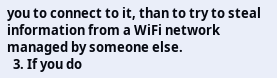you to connect to it, than to try to steal information from a WiFi network managed by someone else.
  3. If you do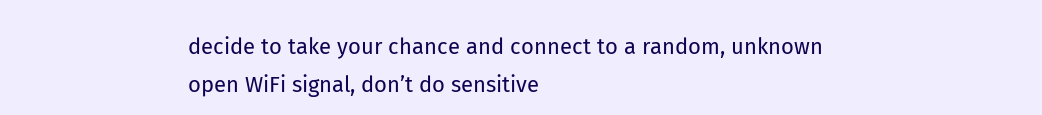decide to take your chance and connect to a random, unknown open WiFi signal, don’t do sensitive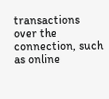transactions over the connection, such as online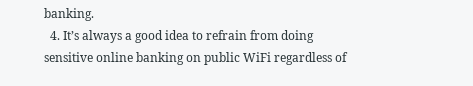banking.
  4. It’s always a good idea to refrain from doing sensitive online banking on public WiFi regardless of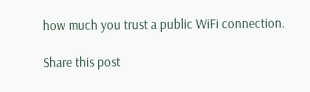how much you trust a public WiFi connection.

Share this post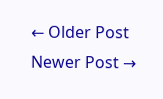← Older Post Newer Post →